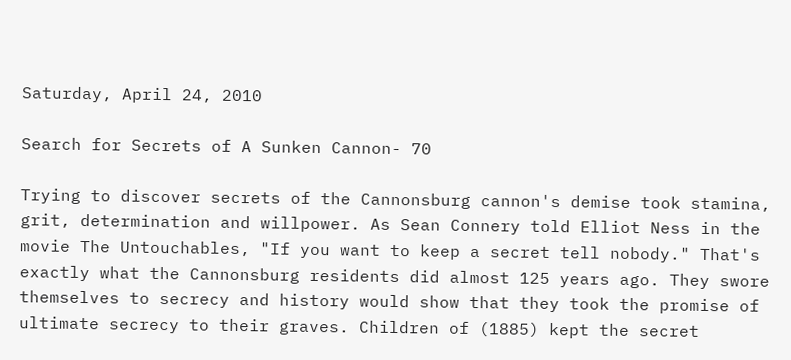Saturday, April 24, 2010

Search for Secrets of A Sunken Cannon- 70

Trying to discover secrets of the Cannonsburg cannon's demise took stamina, grit, determination and willpower. As Sean Connery told Elliot Ness in the movie The Untouchables, "If you want to keep a secret tell nobody." That's exactly what the Cannonsburg residents did almost 125 years ago. They swore themselves to secrecy and history would show that they took the promise of ultimate secrecy to their graves. Children of (1885) kept the secret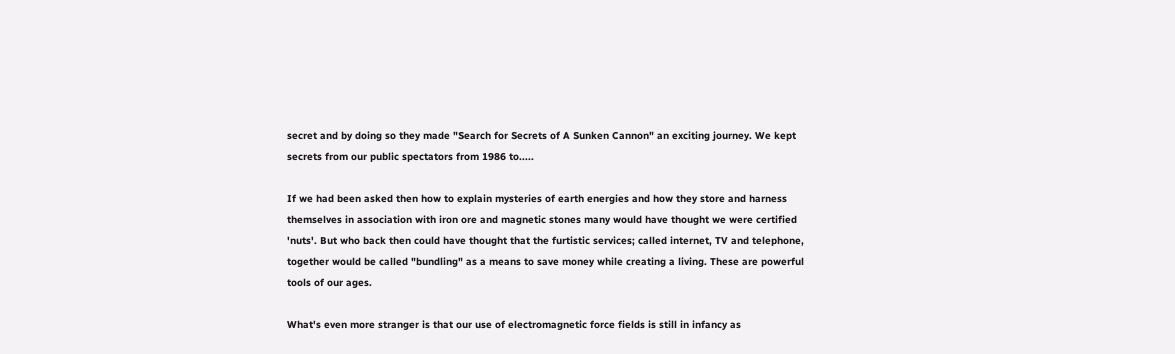secret and by doing so they made "Search for Secrets of A Sunken Cannon" an exciting journey. We kept secrets from our public spectators from 1986 to.....

If we had been asked then how to explain mysteries of earth energies and how they store and harness themselves in association with iron ore and magnetic stones many would have thought we were certified 'nuts'. But who back then could have thought that the furtistic services; called internet, TV and telephone, together would be called "bundling" as a means to save money while creating a living. These are powerful tools of our ages.

What's even more stranger is that our use of electromagnetic force fields is still in infancy as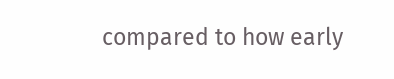compared to how early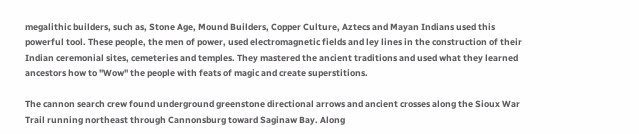megalithic builders, such as, Stone Age, Mound Builders, Copper Culture, Aztecs and Mayan Indians used this powerful tool. These people, the men of power, used electromagnetic fields and ley lines in the construction of their Indian ceremonial sites, cemeteries and temples. They mastered the ancient traditions and used what they learned ancestors how to "Wow" the people with feats of magic and create superstitions.

The cannon search crew found underground greenstone directional arrows and ancient crosses along the Sioux War Trail running northeast through Cannonsburg toward Saginaw Bay. Along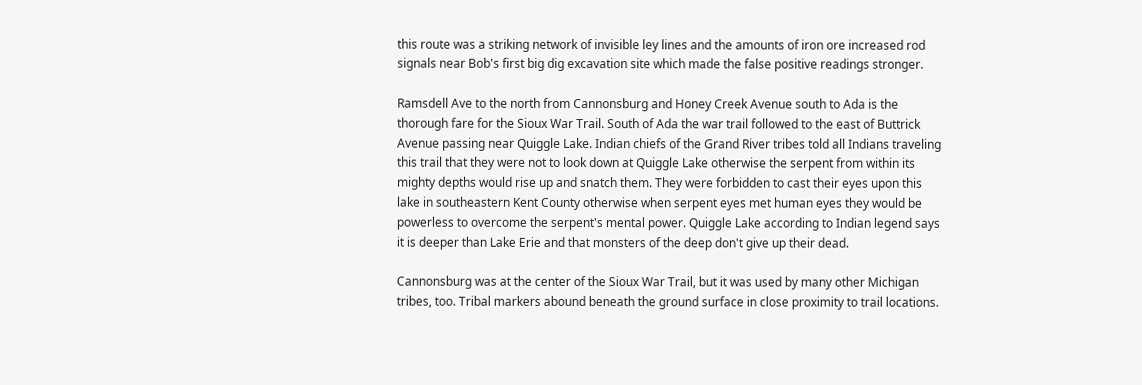this route was a striking network of invisible ley lines and the amounts of iron ore increased rod signals near Bob's first big dig excavation site which made the false positive readings stronger.

Ramsdell Ave to the north from Cannonsburg and Honey Creek Avenue south to Ada is the thorough fare for the Sioux War Trail. South of Ada the war trail followed to the east of Buttrick Avenue passing near Quiggle Lake. Indian chiefs of the Grand River tribes told all Indians traveling this trail that they were not to look down at Quiggle Lake otherwise the serpent from within its mighty depths would rise up and snatch them. They were forbidden to cast their eyes upon this lake in southeastern Kent County otherwise when serpent eyes met human eyes they would be powerless to overcome the serpent's mental power. Quiggle Lake according to Indian legend says it is deeper than Lake Erie and that monsters of the deep don't give up their dead.

Cannonsburg was at the center of the Sioux War Trail, but it was used by many other Michigan tribes, too. Tribal markers abound beneath the ground surface in close proximity to trail locations.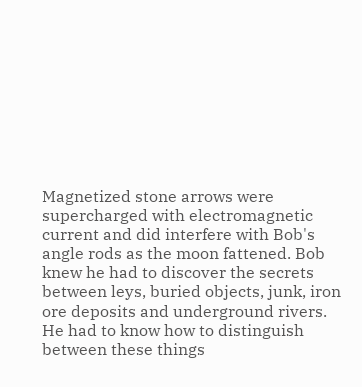Magnetized stone arrows were supercharged with electromagnetic current and did interfere with Bob's angle rods as the moon fattened. Bob knew he had to discover the secrets between leys, buried objects, junk, iron ore deposits and underground rivers. He had to know how to distinguish between these things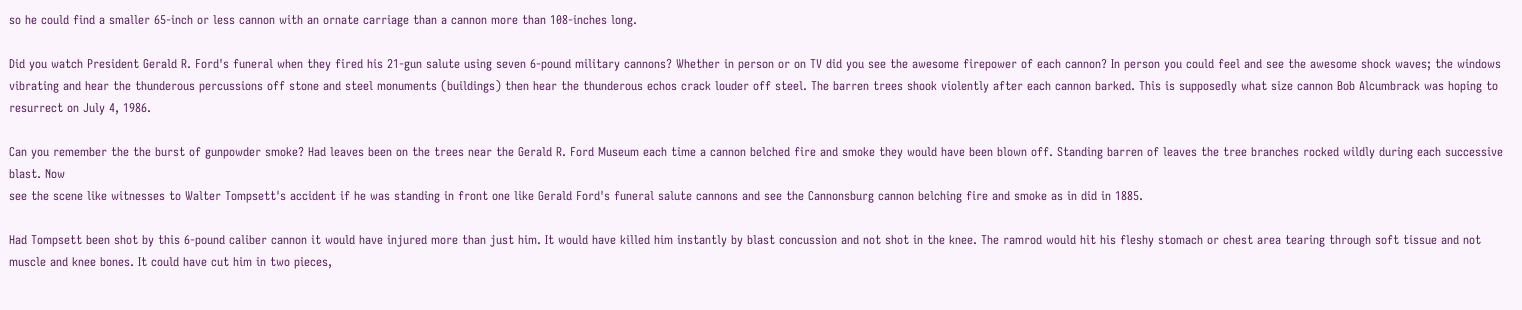so he could find a smaller 65-inch or less cannon with an ornate carriage than a cannon more than 108-inches long.

Did you watch President Gerald R. Ford's funeral when they fired his 21-gun salute using seven 6-pound military cannons? Whether in person or on TV did you see the awesome firepower of each cannon? In person you could feel and see the awesome shock waves; the windows vibrating and hear the thunderous percussions off stone and steel monuments (buildings) then hear the thunderous echos crack louder off steel. The barren trees shook violently after each cannon barked. This is supposedly what size cannon Bob Alcumbrack was hoping to resurrect on July 4, 1986.

Can you remember the the burst of gunpowder smoke? Had leaves been on the trees near the Gerald R. Ford Museum each time a cannon belched fire and smoke they would have been blown off. Standing barren of leaves the tree branches rocked wildly during each successive blast. Now
see the scene like witnesses to Walter Tompsett's accident if he was standing in front one like Gerald Ford's funeral salute cannons and see the Cannonsburg cannon belching fire and smoke as in did in 1885.

Had Tompsett been shot by this 6-pound caliber cannon it would have injured more than just him. It would have killed him instantly by blast concussion and not shot in the knee. The ramrod would hit his fleshy stomach or chest area tearing through soft tissue and not muscle and knee bones. It could have cut him in two pieces,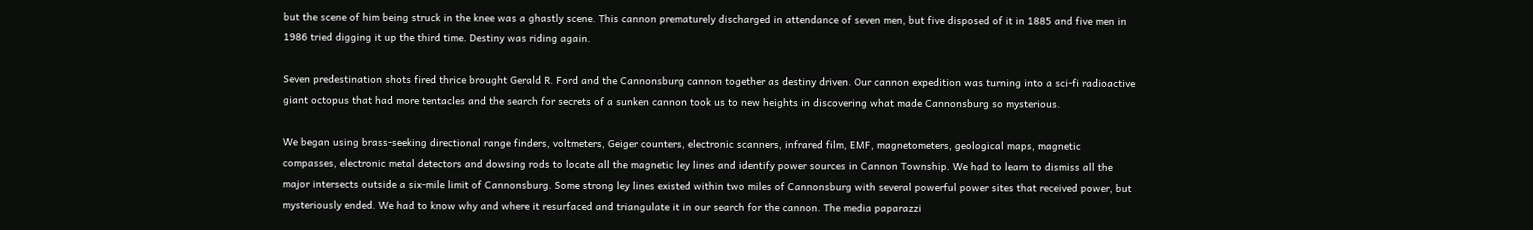but the scene of him being struck in the knee was a ghastly scene. This cannon prematurely discharged in attendance of seven men, but five disposed of it in 1885 and five men in 1986 tried digging it up the third time. Destiny was riding again.

Seven predestination shots fired thrice brought Gerald R. Ford and the Cannonsburg cannon together as destiny driven. Our cannon expedition was turning into a sci-fi radioactive giant octopus that had more tentacles and the search for secrets of a sunken cannon took us to new heights in discovering what made Cannonsburg so mysterious.

We began using brass-seeking directional range finders, voltmeters, Geiger counters, electronic scanners, infrared film, EMF, magnetometers, geological maps, magnetic compasses, electronic metal detectors and dowsing rods to locate all the magnetic ley lines and identify power sources in Cannon Township. We had to learn to dismiss all the major intersects outside a six-mile limit of Cannonsburg. Some strong ley lines existed within two miles of Cannonsburg with several powerful power sites that received power, but mysteriously ended. We had to know why and where it resurfaced and triangulate it in our search for the cannon. The media paparazzi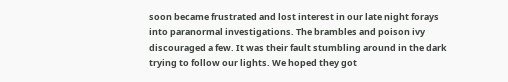soon became frustrated and lost interest in our late night forays into paranormal investigations. The brambles and poison ivy discouraged a few. It was their fault stumbling around in the dark trying to follow our lights. We hoped they got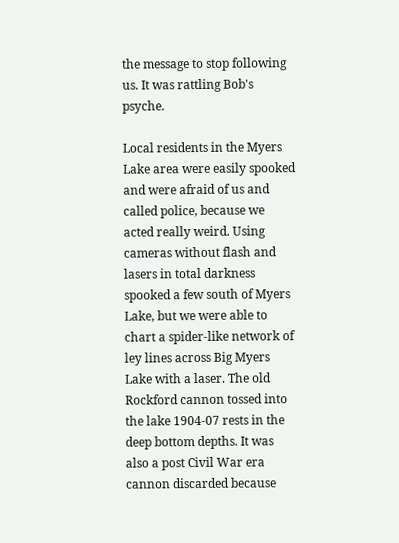the message to stop following us. It was rattling Bob's psyche.

Local residents in the Myers Lake area were easily spooked and were afraid of us and called police, because we acted really weird. Using cameras without flash and lasers in total darkness spooked a few south of Myers Lake, but we were able to chart a spider-like network of ley lines across Big Myers Lake with a laser. The old Rockford cannon tossed into the lake 1904-07 rests in the deep bottom depths. It was also a post Civil War era cannon discarded because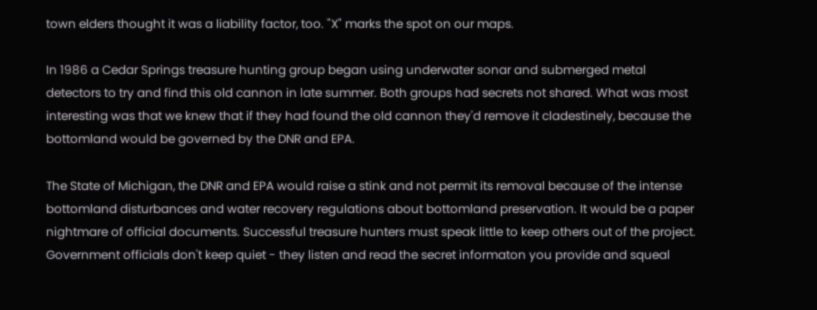town elders thought it was a liability factor, too. "X" marks the spot on our maps.

In 1986 a Cedar Springs treasure hunting group began using underwater sonar and submerged metal detectors to try and find this old cannon in late summer. Both groups had secrets not shared. What was most interesting was that we knew that if they had found the old cannon they'd remove it cladestinely, because the bottomland would be governed by the DNR and EPA.

The State of Michigan, the DNR and EPA would raise a stink and not permit its removal because of the intense bottomland disturbances and water recovery regulations about bottomland preservation. It would be a paper nightmare of official documents. Successful treasure hunters must speak little to keep others out of the project. Government officials don't keep quiet - they listen and read the secret informaton you provide and squeal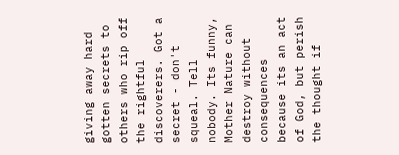giving away hard gotten secrets to others who rip off the rightful discoverers. Got a secret - don't squeal. Tell nobody. Its funny, Mother Nature can destroy without consequences because its an act of God, but perish the thought if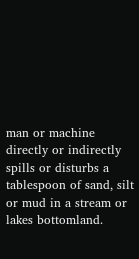man or machine directly or indirectly spills or disturbs a tablespoon of sand, silt or mud in a stream or lakes bottomland.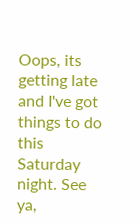Oops, its getting late and I've got things to do this Saturday night. See ya,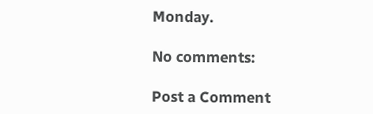Monday.

No comments:

Post a Comment